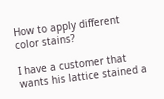How to apply different color stains?

I have a customer that wants his lattice stained a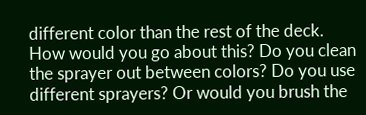different color than the rest of the deck. How would you go about this? Do you clean the sprayer out between colors? Do you use different sprayers? Or would you brush the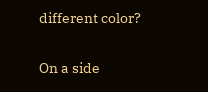different color?

On a side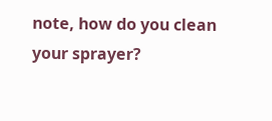note, how do you clean your sprayer?